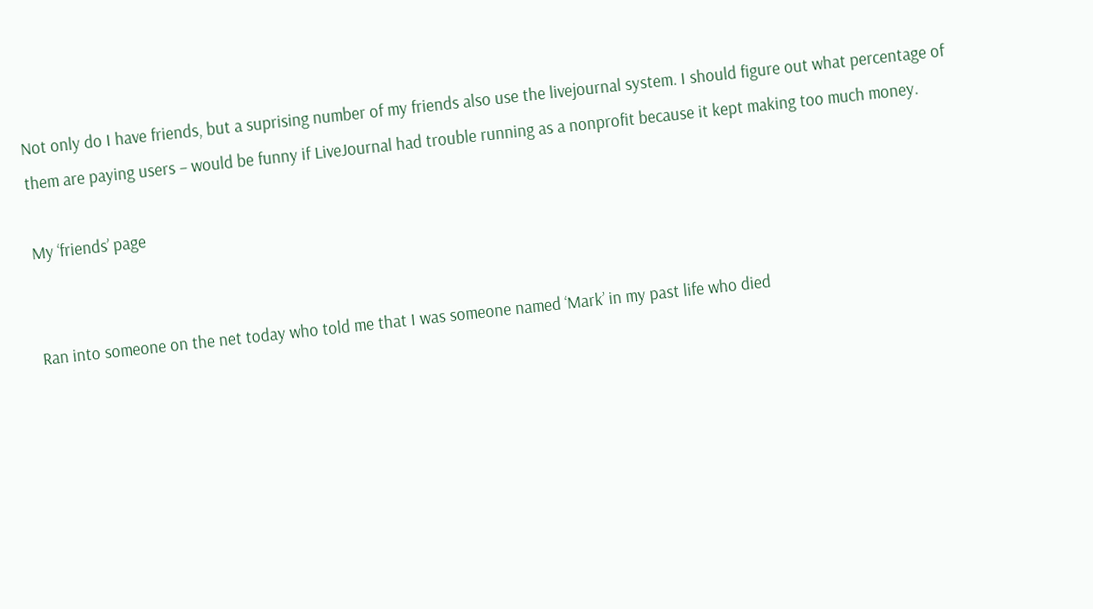Not only do I have friends, but a suprising number of my friends also use the livejournal system. I should figure out what percentage of them are paying users – would be funny if LiveJournal had trouble running as a nonprofit because it kept making too much money.

My ‘friends’ page


Ran into someone on the net today who told me that I was someone named ‘Mark’ in my past life who died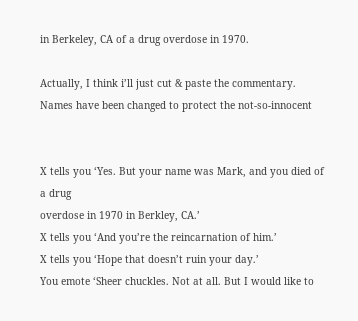in Berkeley, CA of a drug overdose in 1970.

Actually, I think i’ll just cut & paste the commentary. Names have been changed to protect the not-so-innocent


X tells you ‘Yes. But your name was Mark, and you died of a drug
overdose in 1970 in Berkley, CA.’
X tells you ‘And you’re the reincarnation of him.’
X tells you ‘Hope that doesn’t ruin your day.’
You emote ‘Sheer chuckles. Not at all. But I would like to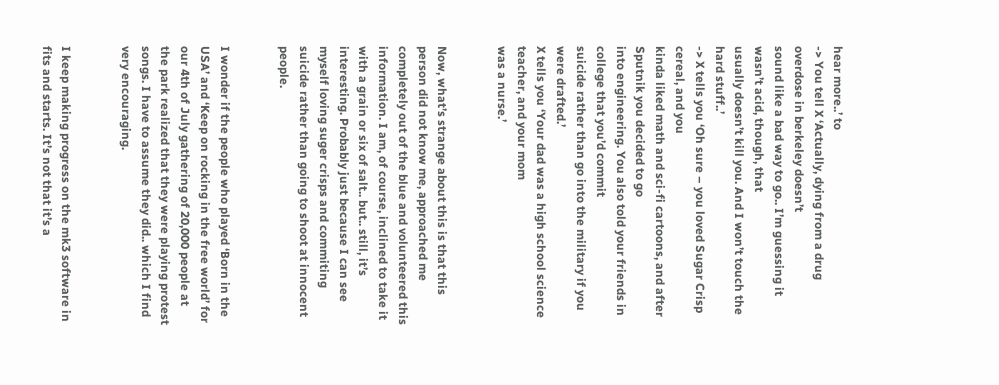hear more..’ to
-> You tell X ‘Actually, dying from a drug overdose in berkeley doesn’t
sound like a bad way to go.. I’m guessing it wasn’t acid, though, that
usually doesn’t kill you. And I won’t touch the hard stuff..’
-> X tells you ‘Oh sure – you loved Sugar Crisp cereal, and you
kinda liked math and sci-fi cartoons, and after Sputnik you decided to go
into engineering. You also told your friends in college that you’d commit
suicide rather than go into the military if you were drafted.’
X tells you ‘Your dad was a high school science teacher, and your mom
was a nurse.’


Now, what’s strange about this is that this person did not know me, approached me completely out of the blue and volunteered this information. I am, of course, inclined to take it with a grain or six of salt.. but.. still, it’s interesting. Probably just because I can see myself loving suger crisps and commiting suicide rather than going to shoot at innocent people.


I wonder if the people who played ‘Born in the USA’ and ‘Keep on rocking in the free world’ for our 4th of July gathering of 20,000 people at the park realized that they were playing protest songs. I have to assume they did.. which I find very encouraging.


I keep making progress on the mk3 software in fits and starts. It’s not that it’s a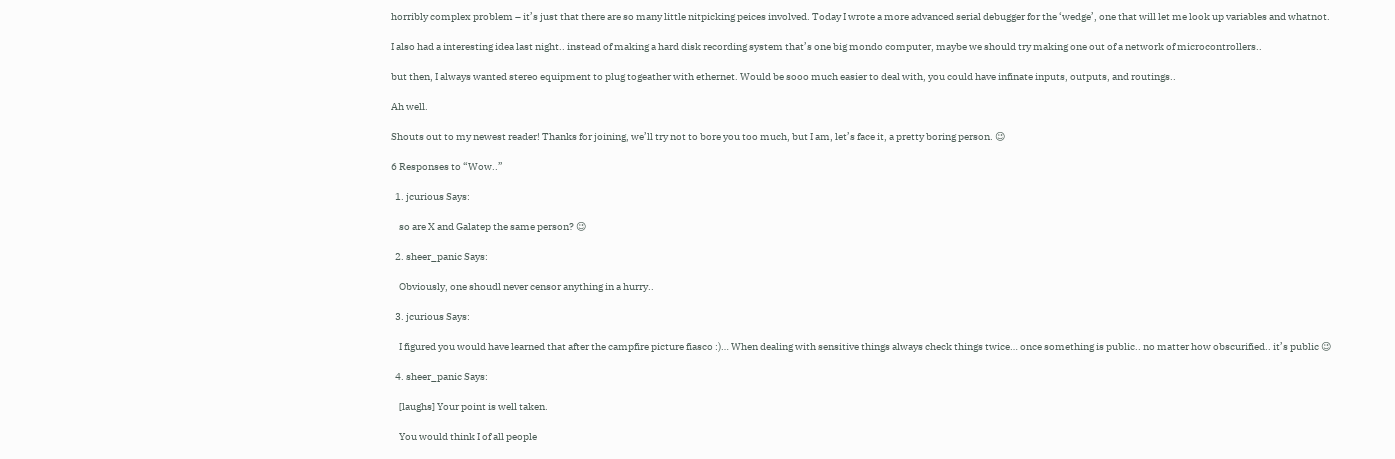horribly complex problem – it’s just that there are so many little nitpicking peices involved. Today I wrote a more advanced serial debugger for the ‘wedge’, one that will let me look up variables and whatnot.

I also had a interesting idea last night.. instead of making a hard disk recording system that’s one big mondo computer, maybe we should try making one out of a network of microcontrollers..

but then, I always wanted stereo equipment to plug togeather with ethernet. Would be sooo much easier to deal with, you could have infinate inputs, outputs, and routings..

Ah well.

Shouts out to my newest reader! Thanks for joining, we’ll try not to bore you too much, but I am, let’s face it, a pretty boring person. 😉

6 Responses to “Wow..”

  1. jcurious Says:

    so are X and Galatep the same person? 😉

  2. sheer_panic Says:

    Obviously, one shoudl never censor anything in a hurry..

  3. jcurious Says:

    I figured you would have learned that after the campfire picture fiasco :)… When dealing with sensitive things always check things twice… once something is public.. no matter how obscurified.. it’s public 😉

  4. sheer_panic Says:

    [laughs] Your point is well taken.

    You would think I of all people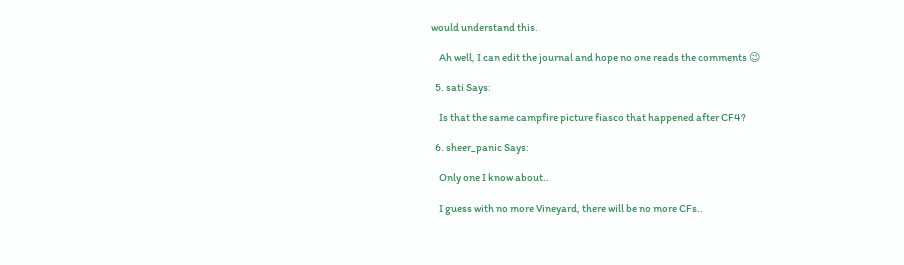would understand this.

    Ah well, I can edit the journal and hope no one reads the comments 😉

  5. sati Says:

    Is that the same campfire picture fiasco that happened after CF4?

  6. sheer_panic Says:

    Only one I know about..

    I guess with no more Vineyard, there will be no more CFs..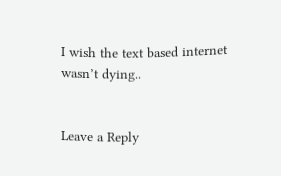I wish the text based internet wasn’t dying..


Leave a Reply